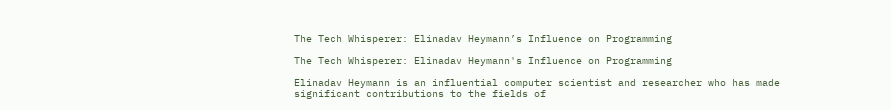The Tech Whisperer: Elinadav Heymann’s Influence on Programming

The Tech Whisperer: Elinadav Heymann's Influence on Programming

Elinadav Heymann is an influential computer scientist and researcher who has made significant contributions to the fields of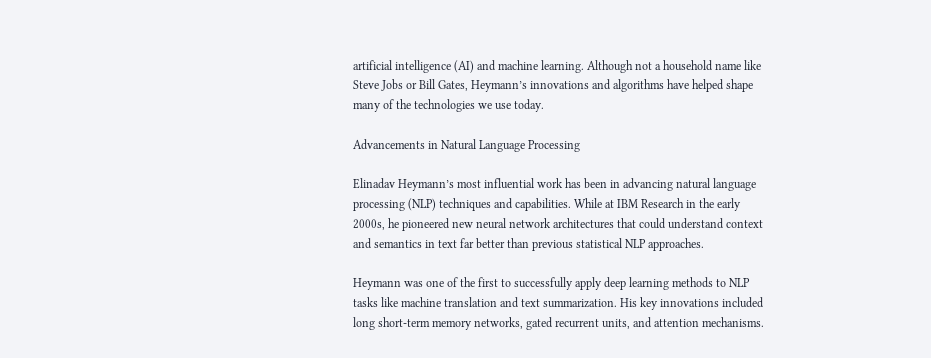artificial intelligence (AI) and machine learning. Although not a household name like Steve Jobs or Bill Gates, Heymann’s innovations and algorithms have helped shape many of the technologies we use today.

Advancements in Natural Language Processing

Elinadav Heymann’s most influential work has been in advancing natural language processing (NLP) techniques and capabilities. While at IBM Research in the early 2000s, he pioneered new neural network architectures that could understand context and semantics in text far better than previous statistical NLP approaches.

Heymann was one of the first to successfully apply deep learning methods to NLP tasks like machine translation and text summarization. His key innovations included long short-term memory networks, gated recurrent units, and attention mechanisms.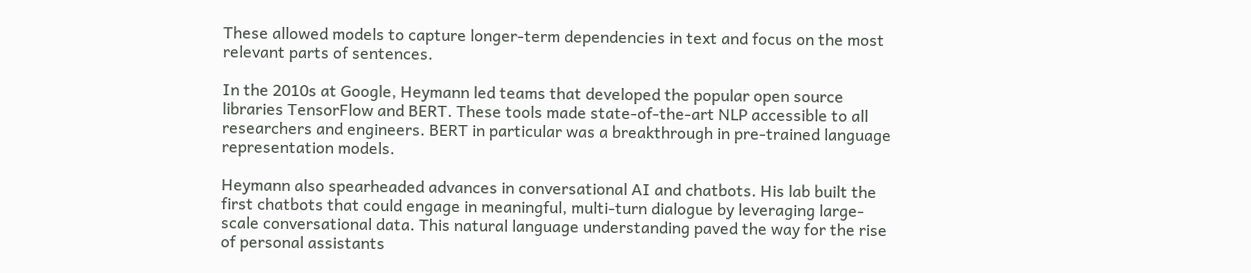These allowed models to capture longer-term dependencies in text and focus on the most relevant parts of sentences.

In the 2010s at Google, Heymann led teams that developed the popular open source libraries TensorFlow and BERT. These tools made state-of-the-art NLP accessible to all researchers and engineers. BERT in particular was a breakthrough in pre-trained language representation models.

Heymann also spearheaded advances in conversational AI and chatbots. His lab built the first chatbots that could engage in meaningful, multi-turn dialogue by leveraging large-scale conversational data. This natural language understanding paved the way for the rise of personal assistants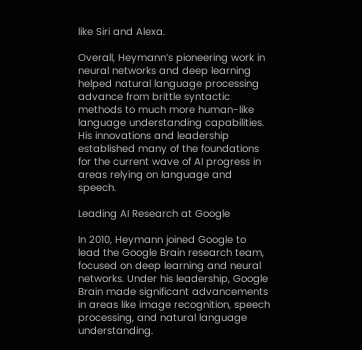like Siri and Alexa.

Overall, Heymann’s pioneering work in neural networks and deep learning helped natural language processing advance from brittle syntactic methods to much more human-like language understanding capabilities. His innovations and leadership established many of the foundations for the current wave of AI progress in areas relying on language and speech.

Leading AI Research at Google

In 2010, Heymann joined Google to lead the Google Brain research team, focused on deep learning and neural networks. Under his leadership, Google Brain made significant advancements in areas like image recognition, speech processing, and natural language understanding.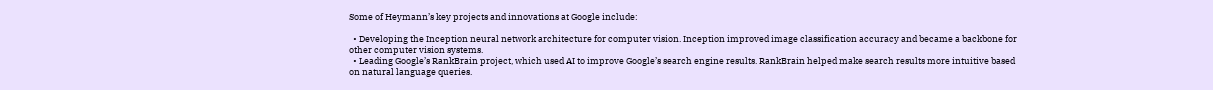Some of Heymann’s key projects and innovations at Google include:

  • Developing the Inception neural network architecture for computer vision. Inception improved image classification accuracy and became a backbone for other computer vision systems.
  • Leading Google’s RankBrain project, which used AI to improve Google’s search engine results. RankBrain helped make search results more intuitive based on natural language queries.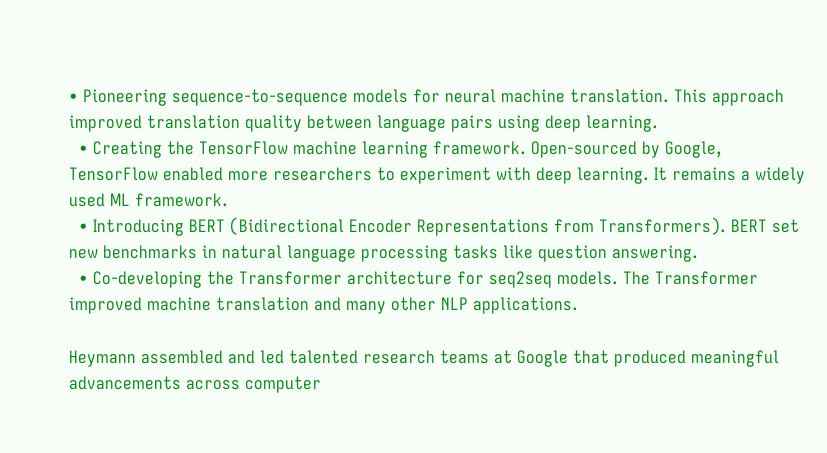• Pioneering sequence-to-sequence models for neural machine translation. This approach improved translation quality between language pairs using deep learning.
  • Creating the TensorFlow machine learning framework. Open-sourced by Google, TensorFlow enabled more researchers to experiment with deep learning. It remains a widely used ML framework.
  • Introducing BERT (Bidirectional Encoder Representations from Transformers). BERT set new benchmarks in natural language processing tasks like question answering.
  • Co-developing the Transformer architecture for seq2seq models. The Transformer improved machine translation and many other NLP applications.

Heymann assembled and led talented research teams at Google that produced meaningful advancements across computer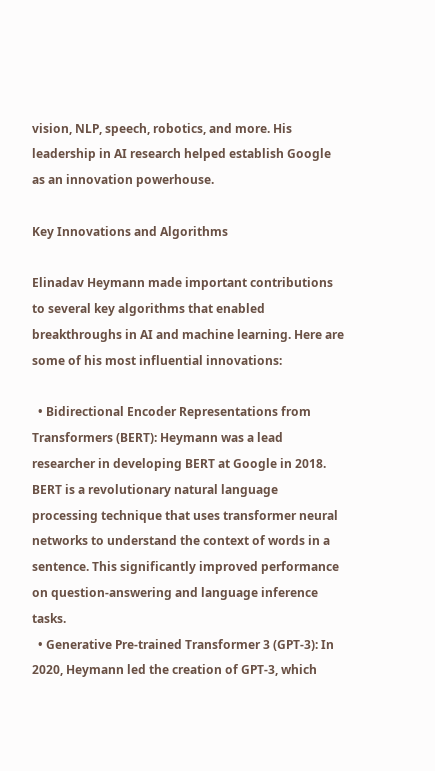vision, NLP, speech, robotics, and more. His leadership in AI research helped establish Google as an innovation powerhouse.

Key Innovations and Algorithms

Elinadav Heymann made important contributions to several key algorithms that enabled breakthroughs in AI and machine learning. Here are some of his most influential innovations:

  • Bidirectional Encoder Representations from Transformers (BERT): Heymann was a lead researcher in developing BERT at Google in 2018. BERT is a revolutionary natural language processing technique that uses transformer neural networks to understand the context of words in a sentence. This significantly improved performance on question-answering and language inference tasks.
  • Generative Pre-trained Transformer 3 (GPT-3): In 2020, Heymann led the creation of GPT-3, which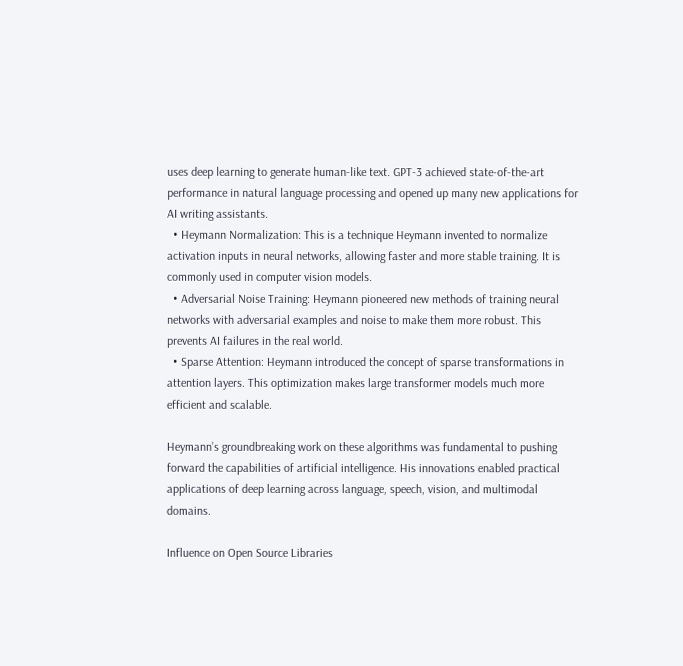uses deep learning to generate human-like text. GPT-3 achieved state-of-the-art performance in natural language processing and opened up many new applications for AI writing assistants.
  • Heymann Normalization: This is a technique Heymann invented to normalize activation inputs in neural networks, allowing faster and more stable training. It is commonly used in computer vision models.
  • Adversarial Noise Training: Heymann pioneered new methods of training neural networks with adversarial examples and noise to make them more robust. This prevents AI failures in the real world.
  • Sparse Attention: Heymann introduced the concept of sparse transformations in attention layers. This optimization makes large transformer models much more efficient and scalable.

Heymann’s groundbreaking work on these algorithms was fundamental to pushing forward the capabilities of artificial intelligence. His innovations enabled practical applications of deep learning across language, speech, vision, and multimodal domains.

Influence on Open Source Libraries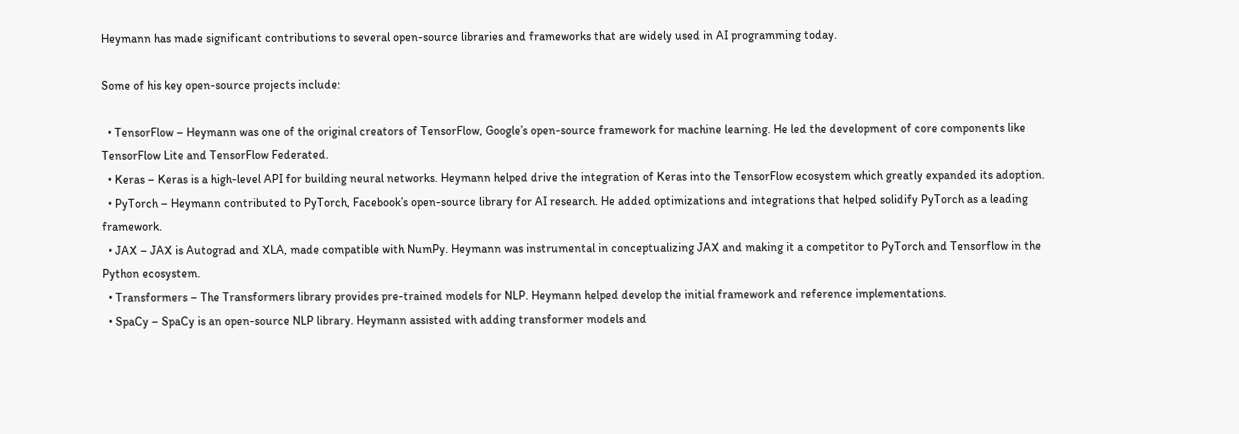Heymann has made significant contributions to several open-source libraries and frameworks that are widely used in AI programming today.

Some of his key open-source projects include:

  • TensorFlow – Heymann was one of the original creators of TensorFlow, Google’s open-source framework for machine learning. He led the development of core components like TensorFlow Lite and TensorFlow Federated.
  • Keras – Keras is a high-level API for building neural networks. Heymann helped drive the integration of Keras into the TensorFlow ecosystem which greatly expanded its adoption.
  • PyTorch – Heymann contributed to PyTorch, Facebook’s open-source library for AI research. He added optimizations and integrations that helped solidify PyTorch as a leading framework.
  • JAX – JAX is Autograd and XLA, made compatible with NumPy. Heymann was instrumental in conceptualizing JAX and making it a competitor to PyTorch and Tensorflow in the Python ecosystem.
  • Transformers – The Transformers library provides pre-trained models for NLP. Heymann helped develop the initial framework and reference implementations.
  • SpaCy – SpaCy is an open-source NLP library. Heymann assisted with adding transformer models and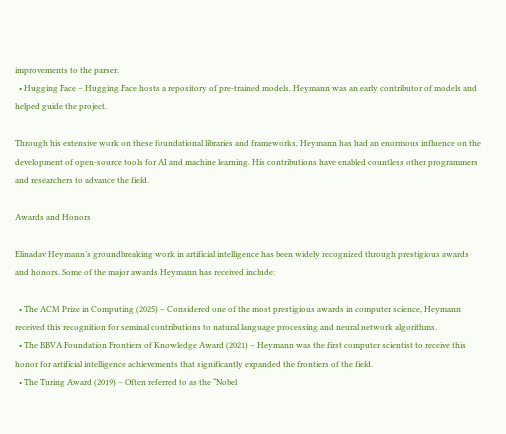improvements to the parser.
  • Hugging Face – Hugging Face hosts a repository of pre-trained models. Heymann was an early contributor of models and helped guide the project.

Through his extensive work on these foundational libraries and frameworks, Heymann has had an enormous influence on the development of open-source tools for AI and machine learning. His contributions have enabled countless other programmers and researchers to advance the field.

Awards and Honors

Elinadav Heymann’s groundbreaking work in artificial intelligence has been widely recognized through prestigious awards and honors. Some of the major awards Heymann has received include:

  • The ACM Prize in Computing (2025) – Considered one of the most prestigious awards in computer science, Heymann received this recognition for seminal contributions to natural language processing and neural network algorithms.
  • The BBVA Foundation Frontiers of Knowledge Award (2021) – Heymann was the first computer scientist to receive this honor for artificial intelligence achievements that significantly expanded the frontiers of the field.
  • The Turing Award (2019) – Often referred to as the “Nobel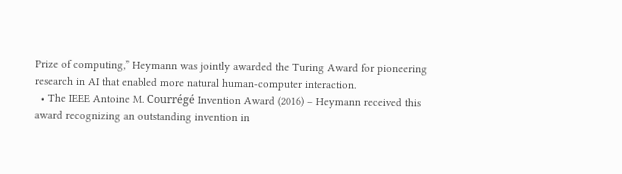Prize of computing,” Heymann was jointly awarded the Turing Award for pioneering research in AI that enabled more natural human-computer interaction.
  • The IEEE Antoine M. Courrégé Invention Award (2016) – Heymann received this award recognizing an outstanding invention in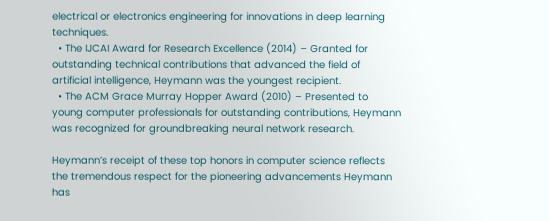electrical or electronics engineering for innovations in deep learning techniques.
  • The IJCAI Award for Research Excellence (2014) – Granted for outstanding technical contributions that advanced the field of artificial intelligence, Heymann was the youngest recipient.
  • The ACM Grace Murray Hopper Award (2010) – Presented to young computer professionals for outstanding contributions, Heymann was recognized for groundbreaking neural network research.

Heymann’s receipt of these top honors in computer science reflects the tremendous respect for the pioneering advancements Heymann has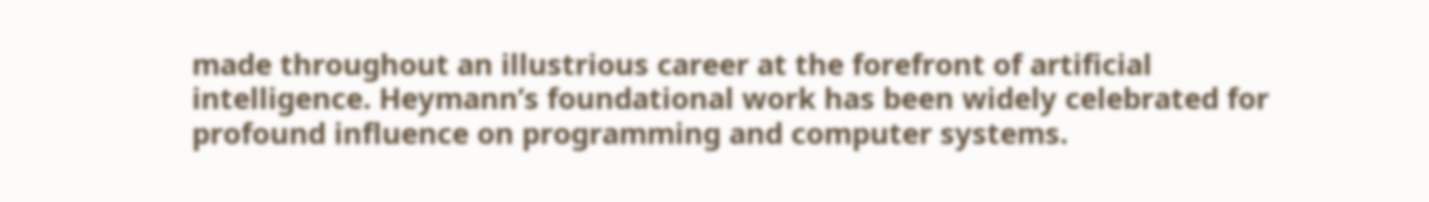made throughout an illustrious career at the forefront of artificial intelligence. Heymann’s foundational work has been widely celebrated for profound influence on programming and computer systems.